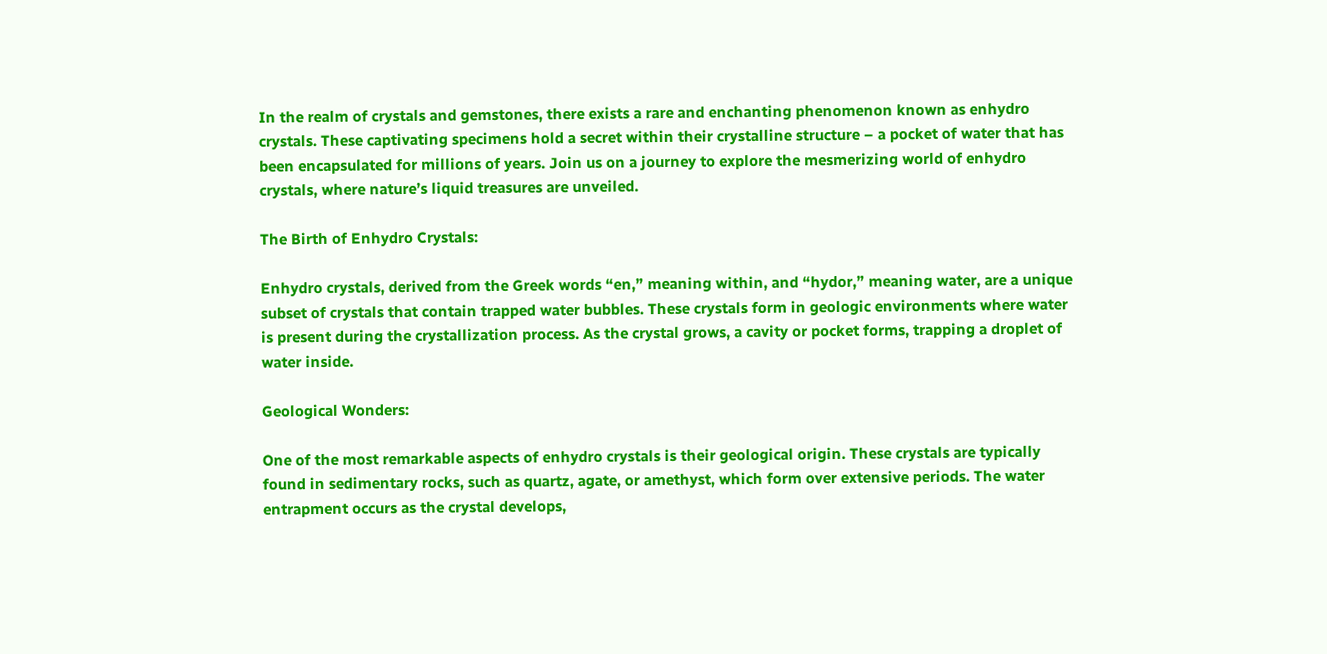In the realm of crystals and gemstones, there exists a rare and enchanting phenomenon known as enhydro crystals. These captivating specimens hold a secret within their crystalline structure – a pocket of water that has been encapsulated for millions of years. Join us on a journey to explore the mesmerizing world of enhydro crystals, where nature’s liquid treasures are unveiled.

The Birth of Enhydro Crystals:

Enhydro crystals, derived from the Greek words “en,” meaning within, and “hydor,” meaning water, are a unique subset of crystals that contain trapped water bubbles. These crystals form in geologic environments where water is present during the crystallization process. As the crystal grows, a cavity or pocket forms, trapping a droplet of water inside.

Geological Wonders:

One of the most remarkable aspects of enhydro crystals is their geological origin. These crystals are typically found in sedimentary rocks, such as quartz, agate, or amethyst, which form over extensive periods. The water entrapment occurs as the crystal develops,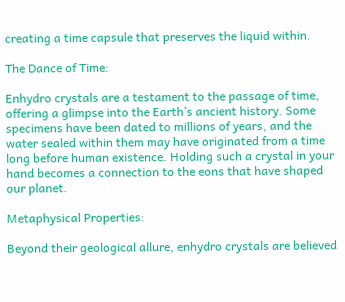creating a time capsule that preserves the liquid within.

The Dance of Time:

Enhydro crystals are a testament to the passage of time, offering a glimpse into the Earth’s ancient history. Some specimens have been dated to millions of years, and the water sealed within them may have originated from a time long before human existence. Holding such a crystal in your hand becomes a connection to the eons that have shaped our planet.

Metaphysical Properties:

Beyond their geological allure, enhydro crystals are believed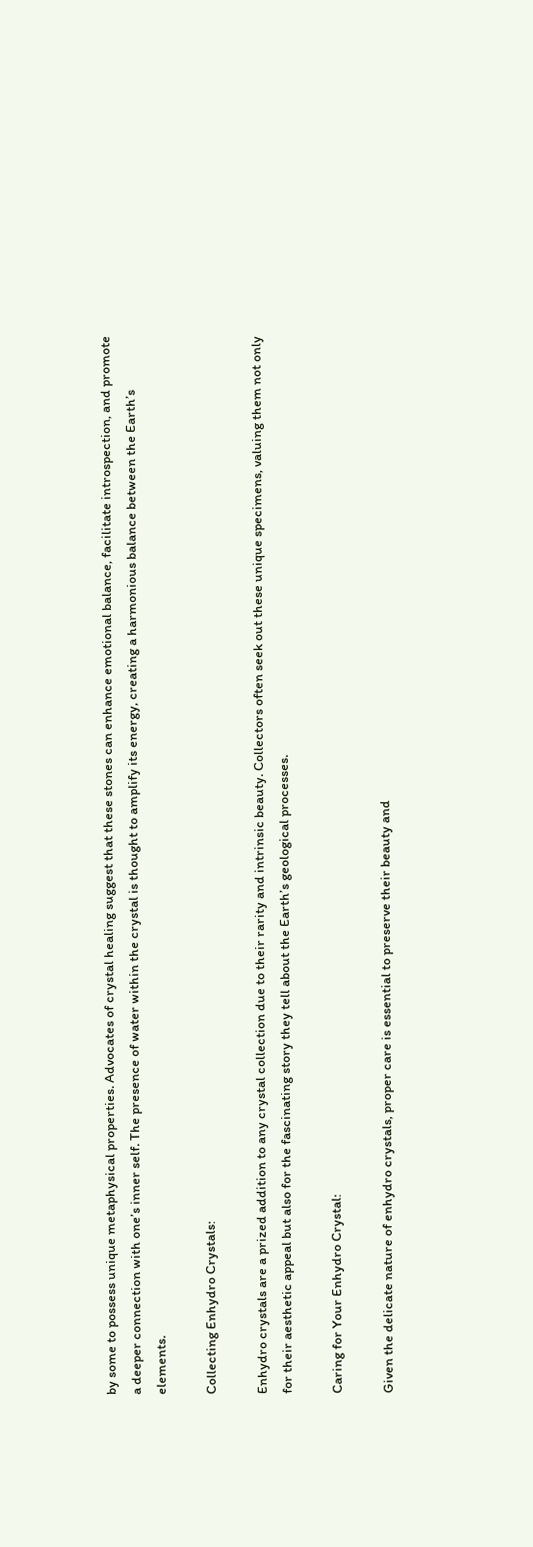by some to possess unique metaphysical properties. Advocates of crystal healing suggest that these stones can enhance emotional balance, facilitate introspection, and promote a deeper connection with one’s inner self. The presence of water within the crystal is thought to amplify its energy, creating a harmonious balance between the Earth’s elements.

Collecting Enhydro Crystals:

Enhydro crystals are a prized addition to any crystal collection due to their rarity and intrinsic beauty. Collectors often seek out these unique specimens, valuing them not only for their aesthetic appeal but also for the fascinating story they tell about the Earth’s geological processes.

Caring for Your Enhydro Crystal:

Given the delicate nature of enhydro crystals, proper care is essential to preserve their beauty and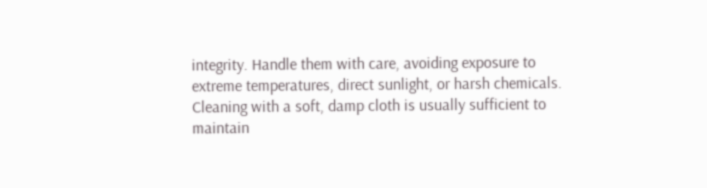integrity. Handle them with care, avoiding exposure to extreme temperatures, direct sunlight, or harsh chemicals. Cleaning with a soft, damp cloth is usually sufficient to maintain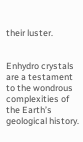their luster.


Enhydro crystals are a testament to the wondrous complexities of the Earth’s geological history.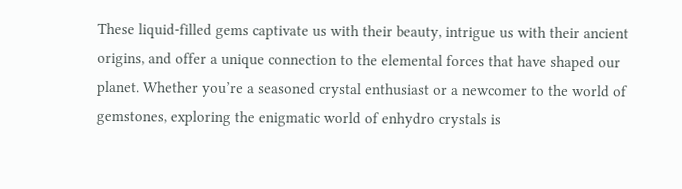These liquid-filled gems captivate us with their beauty, intrigue us with their ancient origins, and offer a unique connection to the elemental forces that have shaped our planet. Whether you’re a seasoned crystal enthusiast or a newcomer to the world of gemstones, exploring the enigmatic world of enhydro crystals is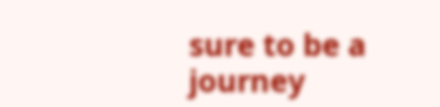sure to be a journey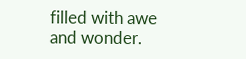filled with awe and wonder.